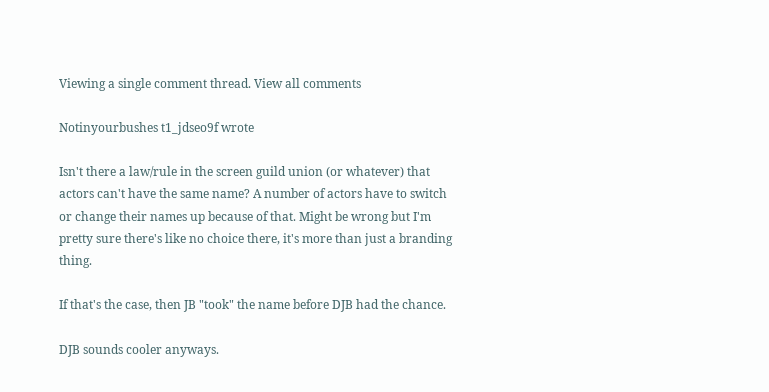Viewing a single comment thread. View all comments

Notinyourbushes t1_jdseo9f wrote

Isn't there a law/rule in the screen guild union (or whatever) that actors can't have the same name? A number of actors have to switch or change their names up because of that. Might be wrong but I'm pretty sure there's like no choice there, it's more than just a branding thing.

If that's the case, then JB "took" the name before DJB had the chance.

DJB sounds cooler anyways.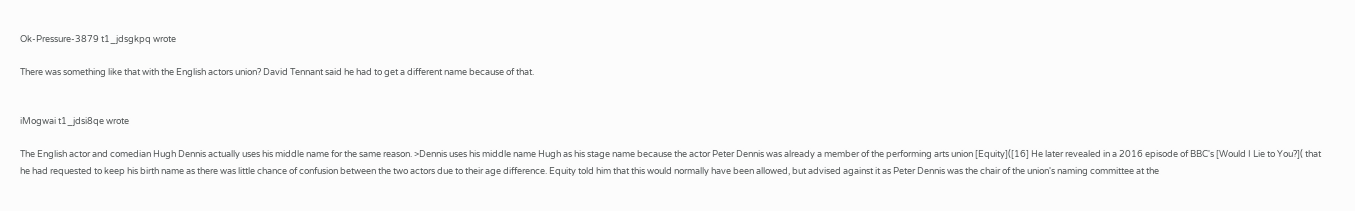Ok-Pressure-3879 t1_jdsgkpq wrote

There was something like that with the English actors union? David Tennant said he had to get a different name because of that.


iMogwai t1_jdsi8qe wrote

The English actor and comedian Hugh Dennis actually uses his middle name for the same reason. >Dennis uses his middle name Hugh as his stage name because the actor Peter Dennis was already a member of the performing arts union [Equity]([16] He later revealed in a 2016 episode of BBC's [Would I Lie to You?]( that he had requested to keep his birth name as there was little chance of confusion between the two actors due to their age difference. Equity told him that this would normally have been allowed, but advised against it as Peter Dennis was the chair of the union's naming committee at the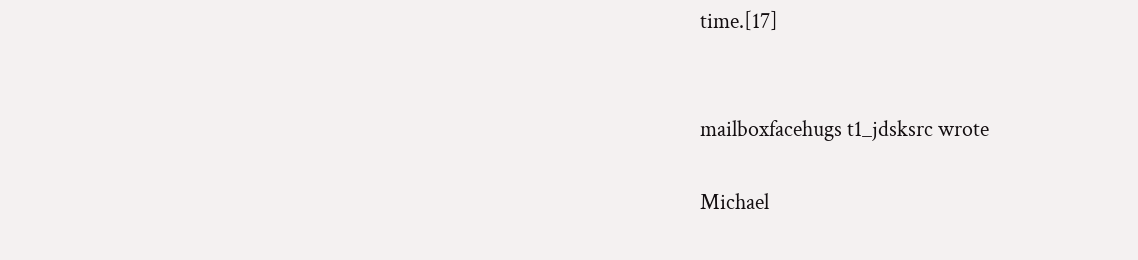time.[17]


mailboxfacehugs t1_jdsksrc wrote

Michael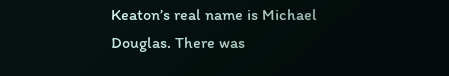Keaton’s real name is Michael Douglas. There was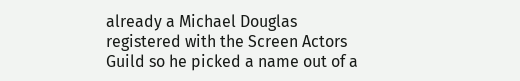already a Michael Douglas registered with the Screen Actors Guild so he picked a name out of a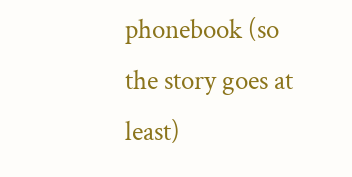phonebook (so the story goes at least)